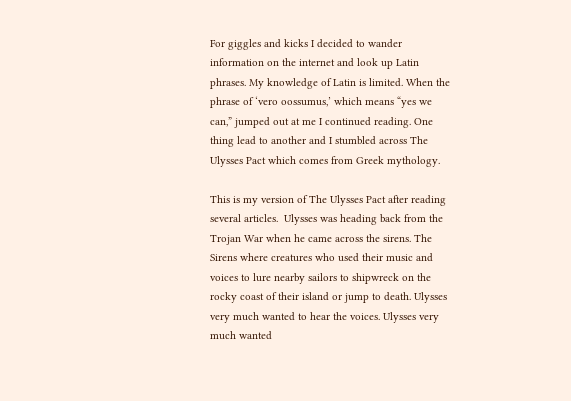For giggles and kicks I decided to wander information on the internet and look up Latin phrases. My knowledge of Latin is limited. When the phrase of ‘vero oossumus,’ which means “yes we can,” jumped out at me I continued reading. One thing lead to another and I stumbled across The Ulysses Pact which comes from Greek mythology.

This is my version of The Ulysses Pact after reading several articles.  Ulysses was heading back from the Trojan War when he came across the sirens. The Sirens where creatures who used their music and voices to lure nearby sailors to shipwreck on the rocky coast of their island or jump to death. Ulysses very much wanted to hear the voices. Ulysses very much wanted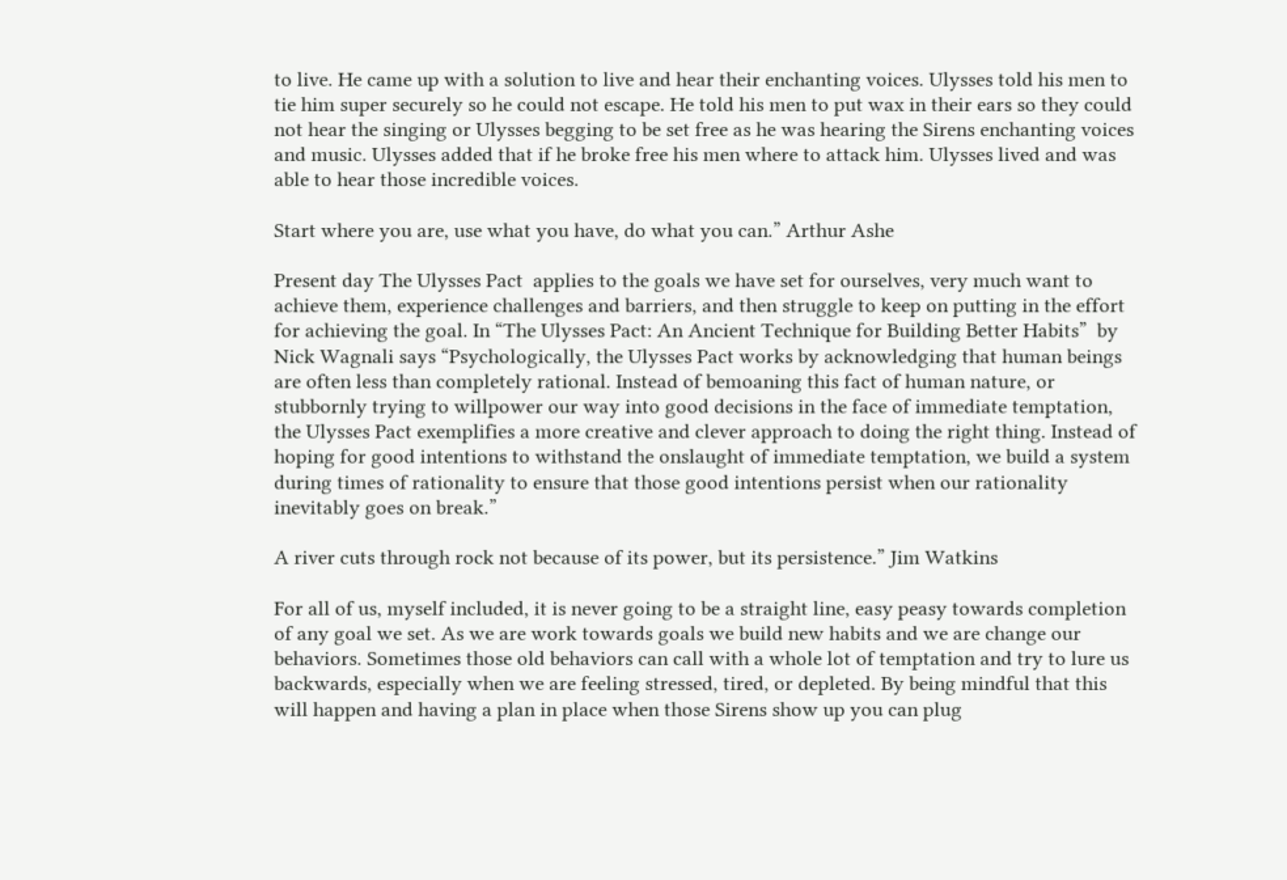to live. He came up with a solution to live and hear their enchanting voices. Ulysses told his men to tie him super securely so he could not escape. He told his men to put wax in their ears so they could not hear the singing or Ulysses begging to be set free as he was hearing the Sirens enchanting voices and music. Ulysses added that if he broke free his men where to attack him. Ulysses lived and was able to hear those incredible voices.

Start where you are, use what you have, do what you can.” Arthur Ashe

Present day The Ulysses Pact  applies to the goals we have set for ourselves, very much want to achieve them, experience challenges and barriers, and then struggle to keep on putting in the effort for achieving the goal. In “The Ulysses Pact: An Ancient Technique for Building Better Habits”  by Nick Wagnali says “Psychologically, the Ulysses Pact works by acknowledging that human beings are often less than completely rational. Instead of bemoaning this fact of human nature, or stubbornly trying to willpower our way into good decisions in the face of immediate temptation, the Ulysses Pact exemplifies a more creative and clever approach to doing the right thing. Instead of hoping for good intentions to withstand the onslaught of immediate temptation, we build a system during times of rationality to ensure that those good intentions persist when our rationality inevitably goes on break.”

A river cuts through rock not because of its power, but its persistence.” Jim Watkins

For all of us, myself included, it is never going to be a straight line, easy peasy towards completion of any goal we set. As we are work towards goals we build new habits and we are change our behaviors. Sometimes those old behaviors can call with a whole lot of temptation and try to lure us backwards, especially when we are feeling stressed, tired, or depleted. By being mindful that this will happen and having a plan in place when those Sirens show up you can plug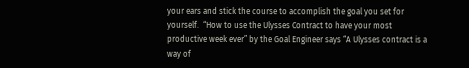your ears and stick the course to accomplish the goal you set for yourself.  “How to use the Ulysses Contract to have your most productive week ever” by the Goal Engineer says “A Ulysses contract is a way of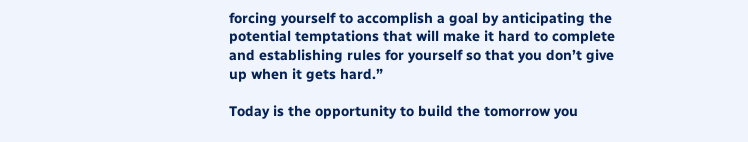forcing yourself to accomplish a goal by anticipating the potential temptations that will make it hard to complete and establishing rules for yourself so that you don’t give up when it gets hard.”

Today is the opportunity to build the tomorrow you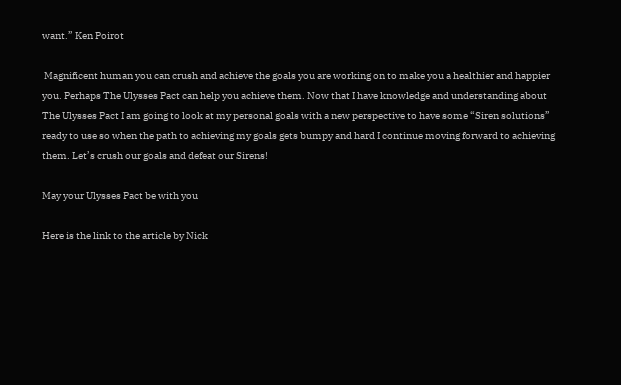want.” Ken Poirot

 Magnificent human you can crush and achieve the goals you are working on to make you a healthier and happier you. Perhaps The Ulysses Pact can help you achieve them. Now that I have knowledge and understanding about The Ulysses Pact I am going to look at my personal goals with a new perspective to have some “Siren solutions” ready to use so when the path to achieving my goals gets bumpy and hard I continue moving forward to achieving them. Let’s crush our goals and defeat our Sirens!

May your Ulysses Pact be with you

Here is the link to the article by Nick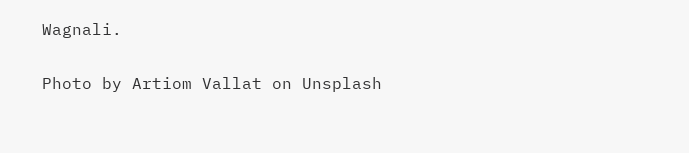Wagnali.

Photo by Artiom Vallat on Unsplash